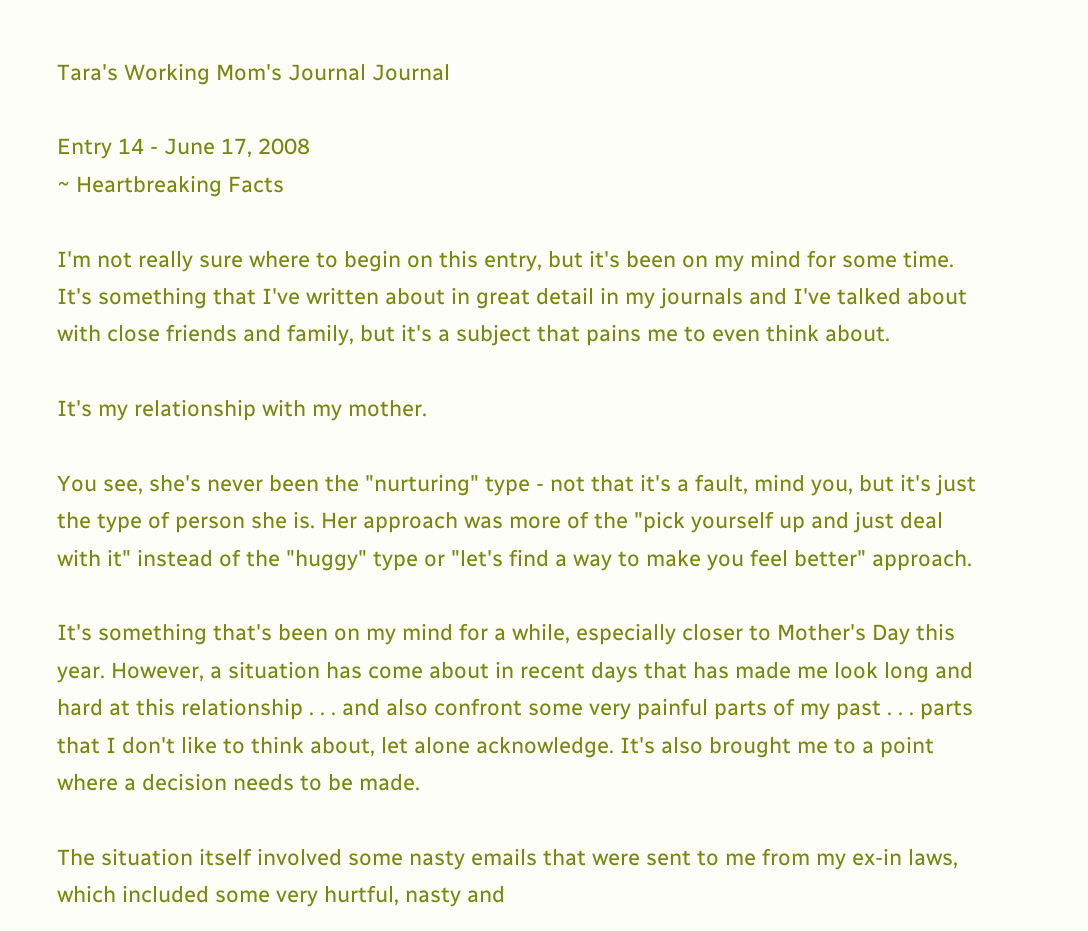Tara's Working Mom's Journal Journal

Entry 14 - June 17, 2008
~ Heartbreaking Facts

I'm not really sure where to begin on this entry, but it's been on my mind for some time. It's something that I've written about in great detail in my journals and I've talked about with close friends and family, but it's a subject that pains me to even think about.

It's my relationship with my mother.

You see, she's never been the "nurturing" type - not that it's a fault, mind you, but it's just the type of person she is. Her approach was more of the "pick yourself up and just deal with it" instead of the "huggy" type or "let's find a way to make you feel better" approach.

It's something that's been on my mind for a while, especially closer to Mother's Day this year. However, a situation has come about in recent days that has made me look long and hard at this relationship . . . and also confront some very painful parts of my past . . . parts that I don't like to think about, let alone acknowledge. It's also brought me to a point where a decision needs to be made.

The situation itself involved some nasty emails that were sent to me from my ex-in laws, which included some very hurtful, nasty and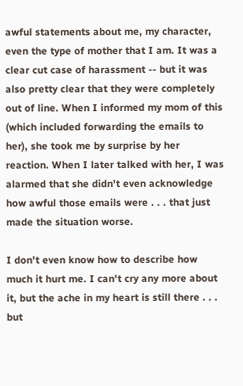awful statements about me, my character, even the type of mother that I am. It was a clear cut case of harassment -- but it was also pretty clear that they were completely out of line. When I informed my mom of this (which included forwarding the emails to her), she took me by surprise by her reaction. When I later talked with her, I was alarmed that she didn't even acknowledge how awful those emails were . . . that just made the situation worse.

I don't even know how to describe how much it hurt me. I can't cry any more about it, but the ache in my heart is still there . . . but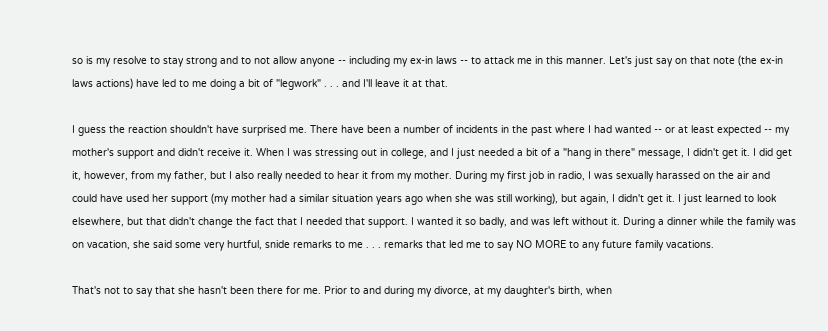so is my resolve to stay strong and to not allow anyone -- including my ex-in laws -- to attack me in this manner. Let's just say on that note (the ex-in laws actions) have led to me doing a bit of "legwork" . . . and I'll leave it at that.

I guess the reaction shouldn't have surprised me. There have been a number of incidents in the past where I had wanted -- or at least expected -- my mother's support and didn't receive it. When I was stressing out in college, and I just needed a bit of a "hang in there" message, I didn't get it. I did get it, however, from my father, but I also really needed to hear it from my mother. During my first job in radio, I was sexually harassed on the air and could have used her support (my mother had a similar situation years ago when she was still working), but again, I didn't get it. I just learned to look elsewhere, but that didn't change the fact that I needed that support. I wanted it so badly, and was left without it. During a dinner while the family was on vacation, she said some very hurtful, snide remarks to me . . . remarks that led me to say NO MORE to any future family vacations.

That's not to say that she hasn't been there for me. Prior to and during my divorce, at my daughter's birth, when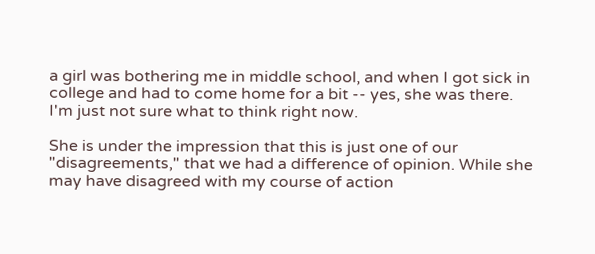a girl was bothering me in middle school, and when I got sick in college and had to come home for a bit -- yes, she was there. I'm just not sure what to think right now.

She is under the impression that this is just one of our "disagreements," that we had a difference of opinion. While she may have disagreed with my course of action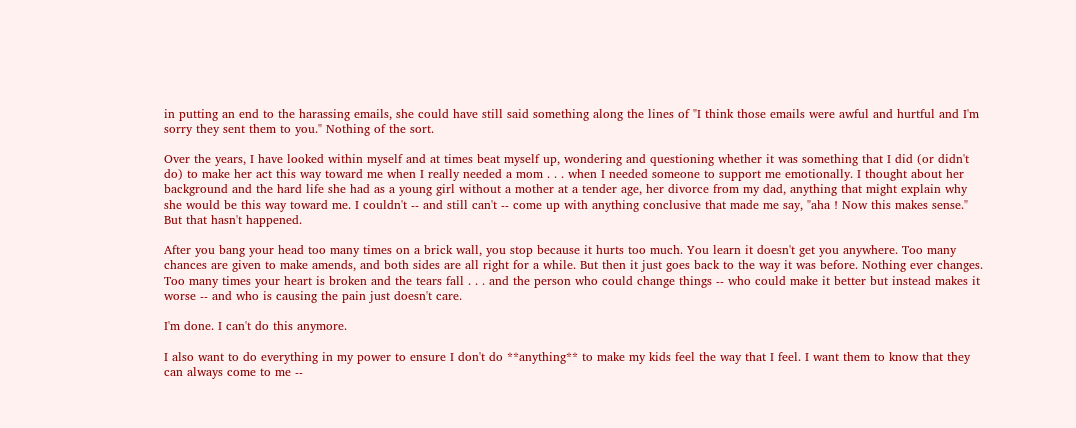in putting an end to the harassing emails, she could have still said something along the lines of "I think those emails were awful and hurtful and I'm sorry they sent them to you." Nothing of the sort.

Over the years, I have looked within myself and at times beat myself up, wondering and questioning whether it was something that I did (or didn't do) to make her act this way toward me when I really needed a mom . . . when I needed someone to support me emotionally. I thought about her background and the hard life she had as a young girl without a mother at a tender age, her divorce from my dad, anything that might explain why she would be this way toward me. I couldn't -- and still can't -- come up with anything conclusive that made me say, "aha ! Now this makes sense." But that hasn't happened.

After you bang your head too many times on a brick wall, you stop because it hurts too much. You learn it doesn't get you anywhere. Too many chances are given to make amends, and both sides are all right for a while. But then it just goes back to the way it was before. Nothing ever changes. Too many times your heart is broken and the tears fall . . . and the person who could change things -- who could make it better but instead makes it worse -- and who is causing the pain just doesn't care.

I'm done. I can't do this anymore.

I also want to do everything in my power to ensure I don't do **anything** to make my kids feel the way that I feel. I want them to know that they can always come to me --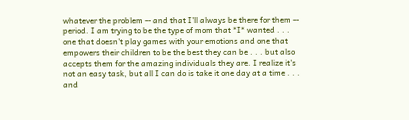whatever the problem -- and that I'll always be there for them -- period. I am trying to be the type of mom that *I* wanted . . . one that doesn't play games with your emotions and one that empowers their children to be the best they can be . . . but also accepts them for the amazing individuals they are. I realize it's not an easy task, but all I can do is take it one day at a time . . . and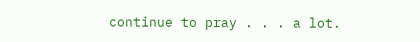continue to pray . . . a lot.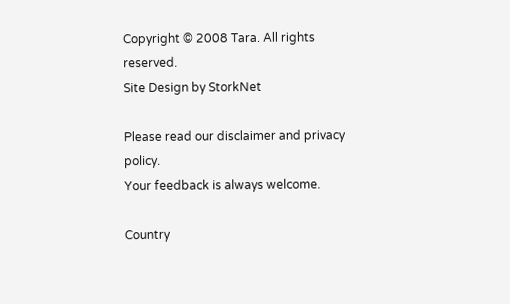Copyright © 2008 Tara. All rights reserved.
Site Design by StorkNet

Please read our disclaimer and privacy policy.
Your feedback is always welcome.

Country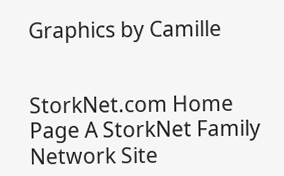Graphics by Camille


StorkNet.com Home Page A StorkNet Family Network Site